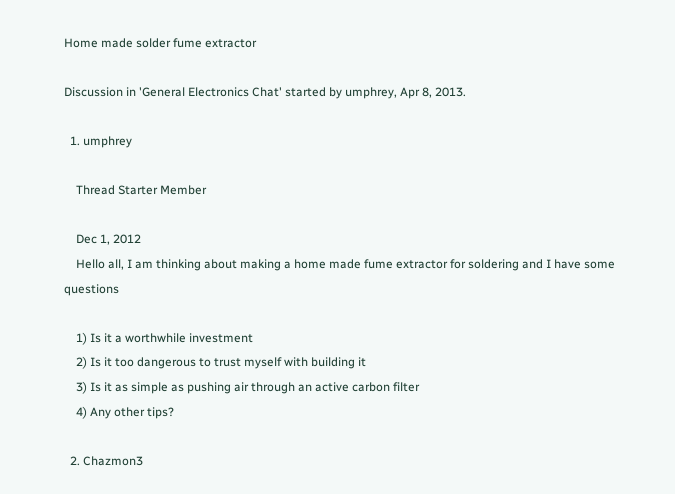Home made solder fume extractor

Discussion in 'General Electronics Chat' started by umphrey, Apr 8, 2013.

  1. umphrey

    Thread Starter Member

    Dec 1, 2012
    Hello all, I am thinking about making a home made fume extractor for soldering and I have some questions

    1) Is it a worthwhile investment
    2) Is it too dangerous to trust myself with building it
    3) Is it as simple as pushing air through an active carbon filter
    4) Any other tips?

  2. Chazmon3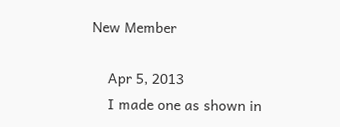New Member

    Apr 5, 2013
    I made one as shown in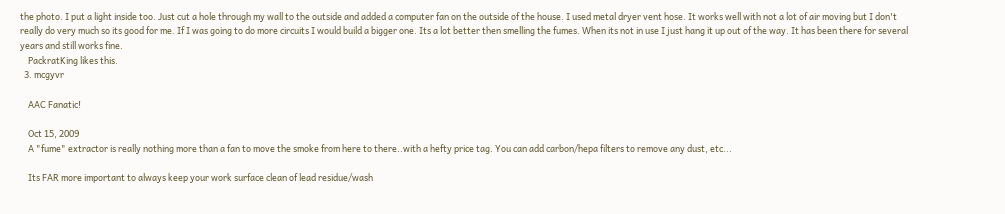the photo. I put a light inside too. Just cut a hole through my wall to the outside and added a computer fan on the outside of the house. I used metal dryer vent hose. It works well with not a lot of air moving but I don't really do very much so its good for me. If I was going to do more circuits I would build a bigger one. Its a lot better then smelling the fumes. When its not in use I just hang it up out of the way. It has been there for several years and still works fine.
    PackratKing likes this.
  3. mcgyvr

    AAC Fanatic!

    Oct 15, 2009
    A "fume" extractor is really nothing more than a fan to move the smoke from here to there..with a hefty price tag. You can add carbon/hepa filters to remove any dust, etc...

    Its FAR more important to always keep your work surface clean of lead residue/wash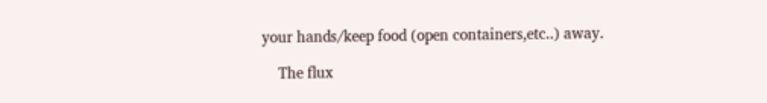your hands/keep food (open containers,etc..) away.

    The flux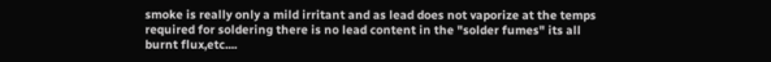smoke is really only a mild irritant and as lead does not vaporize at the temps required for soldering there is no lead content in the "solder fumes" its all burnt flux,etc....